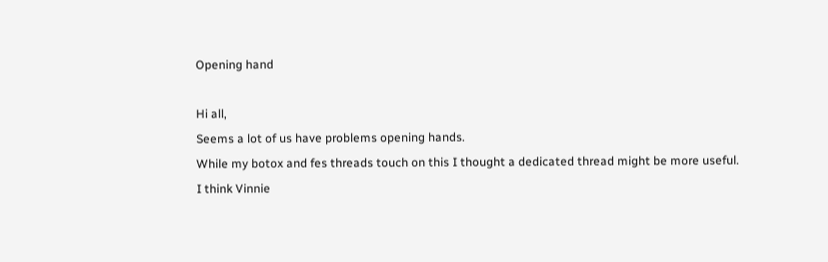Opening hand

Hi all,
Seems a lot of us have problems opening hands.
While my botox and fes threads touch on this I thought a dedicated thread might be more useful.
I think Vinnie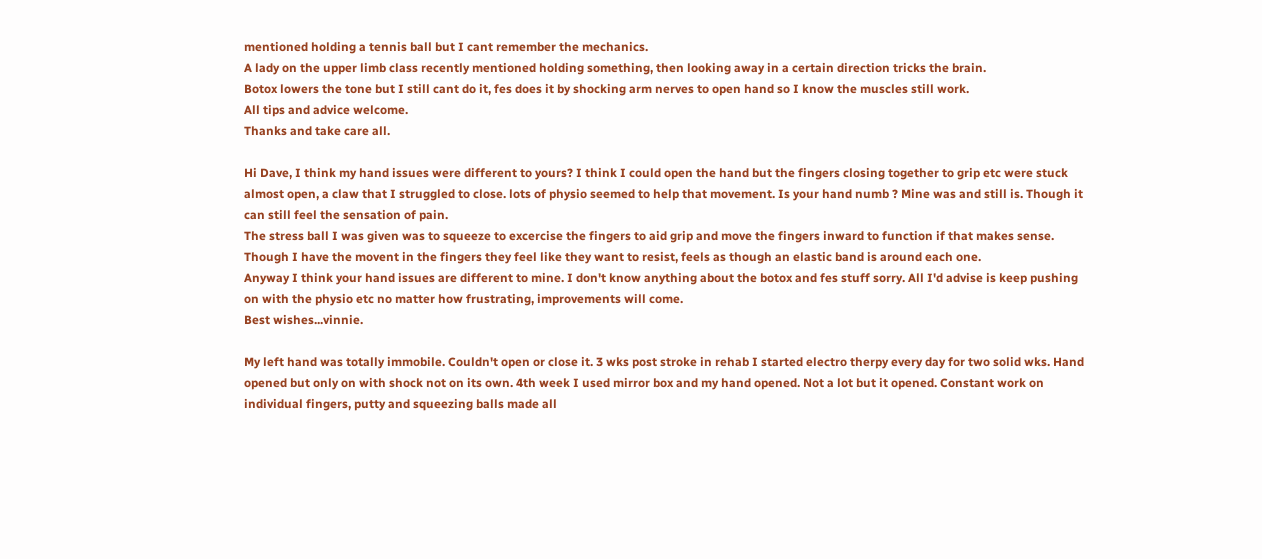mentioned holding a tennis ball but I cant remember the mechanics.
A lady on the upper limb class recently mentioned holding something, then looking away in a certain direction tricks the brain.
Botox lowers the tone but I still cant do it, fes does it by shocking arm nerves to open hand so I know the muscles still work.
All tips and advice welcome.
Thanks and take care all.

Hi Dave, I think my hand issues were different to yours? I think I could open the hand but the fingers closing together to grip etc were stuck almost open, a claw that I struggled to close. lots of physio seemed to help that movement. Is your hand numb ? Mine was and still is. Though it can still feel the sensation of pain.
The stress ball I was given was to squeeze to excercise the fingers to aid grip and move the fingers inward to function if that makes sense.
Though I have the movent in the fingers they feel like they want to resist, feels as though an elastic band is around each one.
Anyway I think your hand issues are different to mine. I don't know anything about the botox and fes stuff sorry. All I'd advise is keep pushing on with the physio etc no matter how frustrating, improvements will come.
Best wishes...vinnie.

My left hand was totally immobile. Couldn't open or close it. 3 wks post stroke in rehab I started electro therpy every day for two solid wks. Hand opened but only on with shock not on its own. 4th week I used mirror box and my hand opened. Not a lot but it opened. Constant work on individual fingers, putty and squeezing balls made all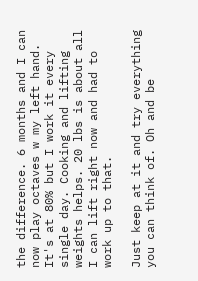the difference. 6 months and I can now play octaves w my left hand. It's at 80% but I work it every single day. Cooking and lifting weights helps. 20 lbs is about all I can lift right now and had to work up to that.

Just keep at it and try everything you can think of. Oh and be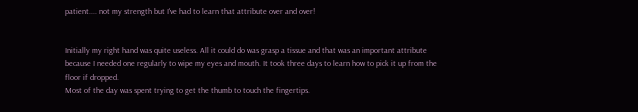patient.... not my strength but I've had to learn that attribute over and over!


Initially my right hand was quite useless. All it could do was grasp a tissue and that was an important attribute because I needed one regularly to wipe my eyes and mouth. It took three days to learn how to pick it up from the floor if dropped.
Most of the day was spent trying to get the thumb to touch the fingertips.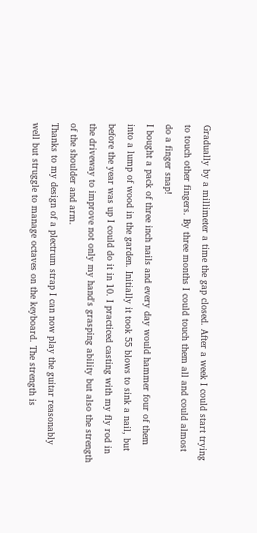Gradually by a millimeter a time the gap closed. After a week I could start trying to touch other fingers. By three months I could touch them all and could almost do a finger snap!
I bought a pack of three inch nails and every day would hammer four of them into a lump of wood in the garden. Initially it took 55 blows to sink a nail, but before the year was up I could do it in 10. I practiced casting with my fly rod in the driveway to improve not only my hand's grasping ability but also the strength of the shoulder and arm.
Thanks to my design of a plectrum strap I can now play the guitar reasonably well but struggle to manage octaves on the keyboard. The strength is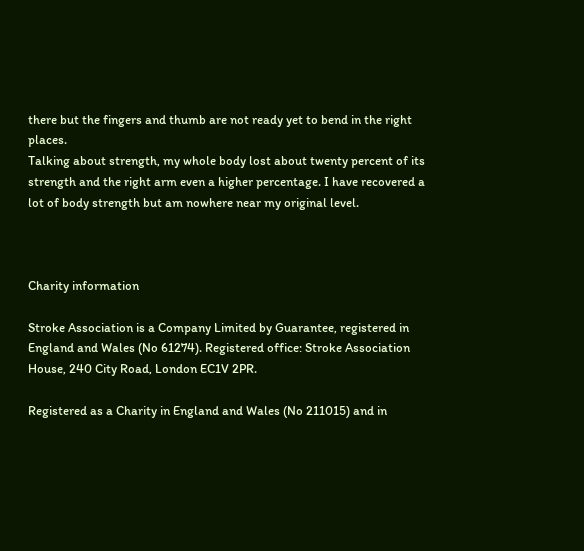there but the fingers and thumb are not ready yet to bend in the right places.
Talking about strength, my whole body lost about twenty percent of its strength and the right arm even a higher percentage. I have recovered a lot of body strength but am nowhere near my original level.



Charity information

Stroke Association is a Company Limited by Guarantee, registered in England and Wales (No 61274). Registered office: Stroke Association House, 240 City Road, London EC1V 2PR.

Registered as a Charity in England and Wales (No 211015) and in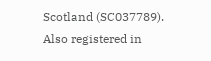Scotland (SC037789). Also registered in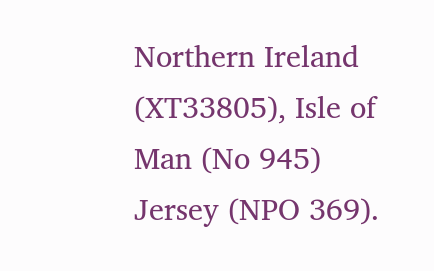Northern Ireland (XT33805), Isle of Man (No 945) Jersey (NPO 369).